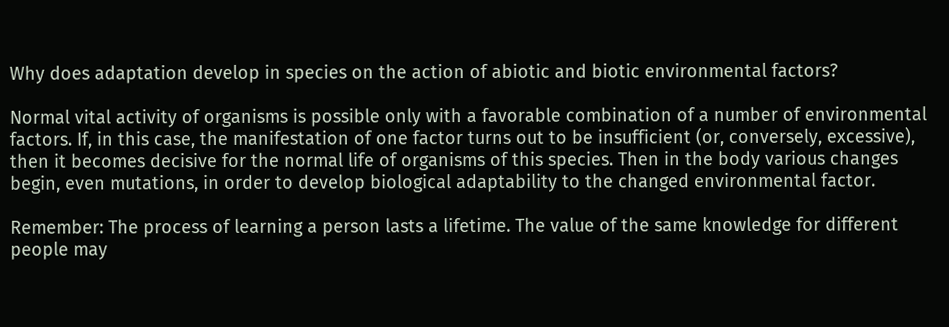Why does adaptation develop in species on the action of abiotic and biotic environmental factors?

Normal vital activity of organisms is possible only with a favorable combination of a number of environmental factors. If, in this case, the manifestation of one factor turns out to be insufficient (or, conversely, excessive), then it becomes decisive for the normal life of organisms of this species. Then in the body various changes begin, even mutations, in order to develop biological adaptability to the changed environmental factor.

Remember: The process of learning a person lasts a lifetime. The value of the same knowledge for different people may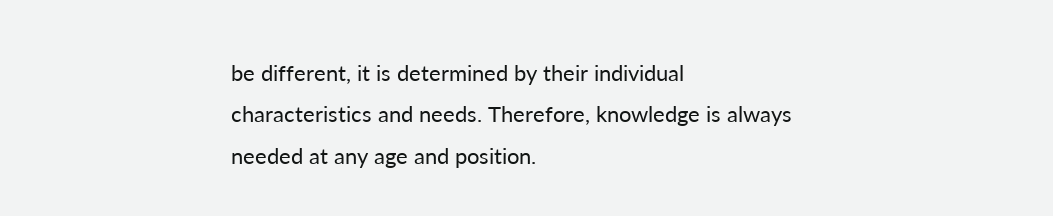be different, it is determined by their individual characteristics and needs. Therefore, knowledge is always needed at any age and position.